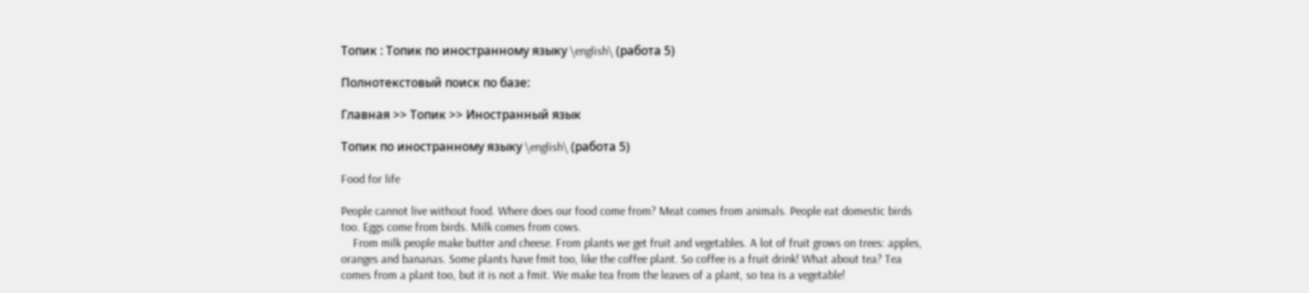Топик : Топик по иностранному языку \english\ (работа 5)

Полнотекстовый поиск по базе:

Главная >> Топик >> Иностранный язык

Топик по иностранному языку \english\ (работа 5)

Food for life

People cannot live without food. Where does our food come from? Meat comes from animals. People eat domestic birds too. Eggs come from birds. Milk comes from cows.
    From milk people make butter and cheese. From plants we get fruit and vegetables. A lot of fruit grows on trees: apples, oranges and bananas. Some plants have fmit too, like the coffee plant. So coffee is a fruit drink! What about tea? Tea comes from a plant too, but it is not a fmit. We make tea from the leaves of a plant, so tea is a vegetable!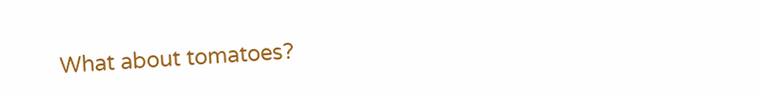What about tomatoes?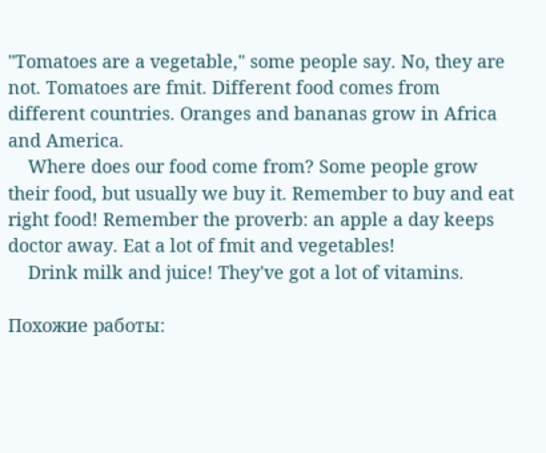"Tomatoes are a vegetable," some people say. No, they are not. Tomatoes are fmit. Different food comes from different countries. Oranges and bananas grow in Africa and America.
    Where does our food come from? Some people grow their food, but usually we buy it. Remember to buy and eat right food! Remember the proverb: an apple a day keeps doctor away. Eat a lot of fmit and vegetables!
    Drink milk and juice! They've got a lot of vitamins.

Похожие работы: